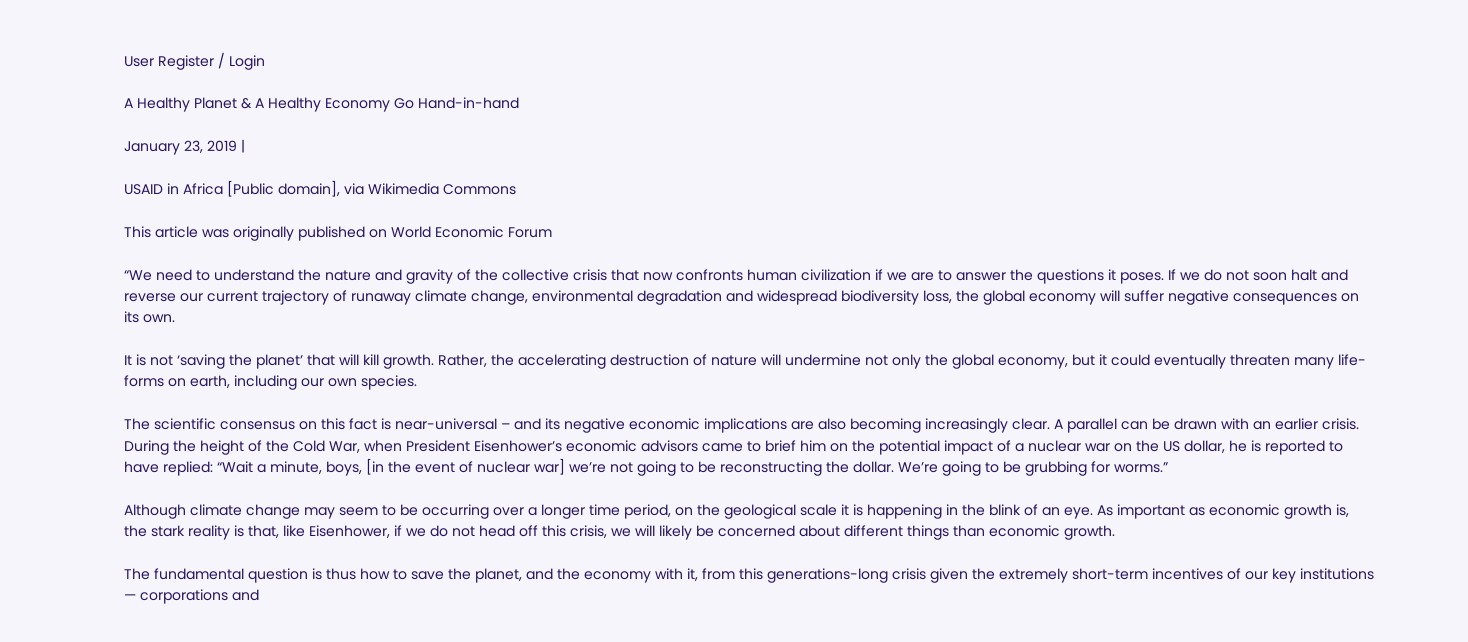User Register / Login

A Healthy Planet & A Healthy Economy Go Hand-in-hand

January 23, 2019 |

USAID in Africa [Public domain], via Wikimedia Commons

This article was originally published on World Economic Forum

“We need to understand the nature and gravity of the collective crisis that now confronts human civilization if we are to answer the questions it poses. If we do not soon halt and reverse our current trajectory of runaway climate change, environmental degradation and widespread biodiversity loss, the global economy will suffer negative consequences on its own.

It is not ‘saving the planet’ that will kill growth. Rather, the accelerating destruction of nature will undermine not only the global economy, but it could eventually threaten many life-forms on earth, including our own species.

The scientific consensus on this fact is near-universal – and its negative economic implications are also becoming increasingly clear. A parallel can be drawn with an earlier crisis. During the height of the Cold War, when President Eisenhower’s economic advisors came to brief him on the potential impact of a nuclear war on the US dollar, he is reported to have replied: “Wait a minute, boys, [in the event of nuclear war] we’re not going to be reconstructing the dollar. We’re going to be grubbing for worms.”

Although climate change may seem to be occurring over a longer time period, on the geological scale it is happening in the blink of an eye. As important as economic growth is, the stark reality is that, like Eisenhower, if we do not head off this crisis, we will likely be concerned about different things than economic growth.

The fundamental question is thus how to save the planet, and the economy with it, from this generations-long crisis given the extremely short-term incentives of our key institutions — corporations and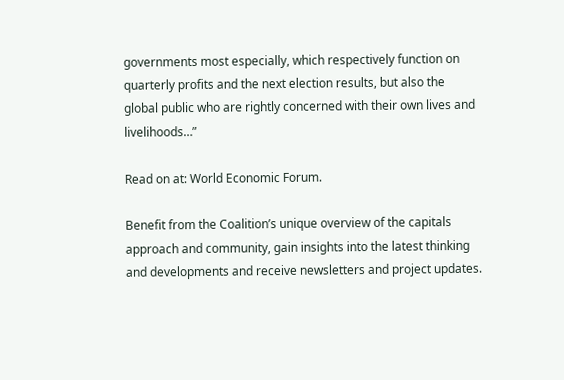governments most especially, which respectively function on quarterly profits and the next election results, but also the global public who are rightly concerned with their own lives and livelihoods…”

Read on at: World Economic Forum.

Benefit from the Coalition’s unique overview of the capitals approach and community, gain insights into the latest thinking and developments and receive newsletters and project updates.